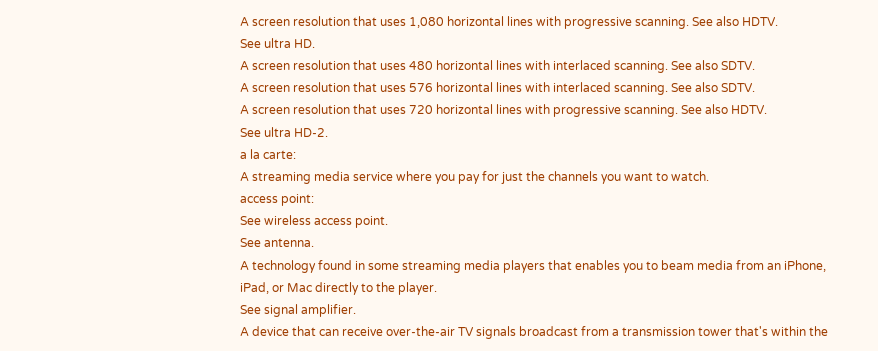A screen resolution that uses 1,080 horizontal lines with progressive scanning. See also HDTV.
See ultra HD.
A screen resolution that uses 480 horizontal lines with interlaced scanning. See also SDTV.
A screen resolution that uses 576 horizontal lines with interlaced scanning. See also SDTV.
A screen resolution that uses 720 horizontal lines with progressive scanning. See also HDTV.
See ultra HD-2.
a la carte:
A streaming media service where you pay for just the channels you want to watch.
access point:
See wireless access point.
See antenna.
A technology found in some streaming media players that enables you to beam media from an iPhone, iPad, or Mac directly to the player.
See signal amplifier.
A device that can receive over-the-air TV signals broadcast from a transmission tower that's within the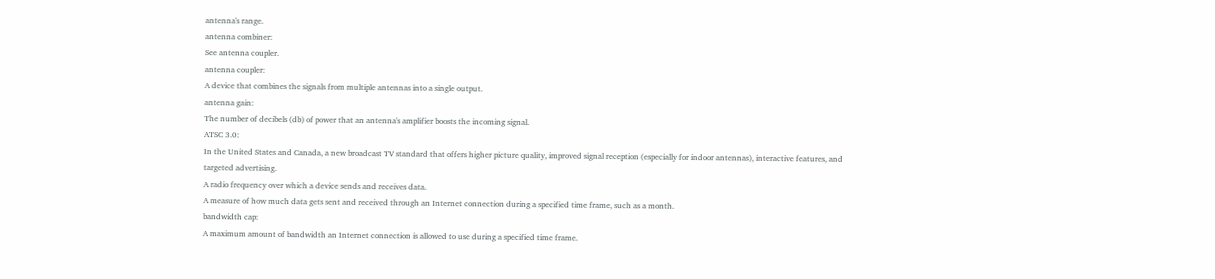antenna's range.
antenna combiner:
See antenna coupler.
antenna coupler:
A device that combines the signals from multiple antennas into a single output.
antenna gain:
The number of decibels (db) of power that an antenna's amplifier boosts the incoming signal.
ATSC 3.0:
In the United States and Canada, a new broadcast TV standard that offers higher picture quality, improved signal reception (especially for indoor antennas), interactive features, and targeted advertising.
A radio frequency over which a device sends and receives data.
A measure of how much data gets sent and received through an Internet connection during a specified time frame, such as a month.
bandwidth cap:
A maximum amount of bandwidth an Internet connection is allowed to use during a specified time frame.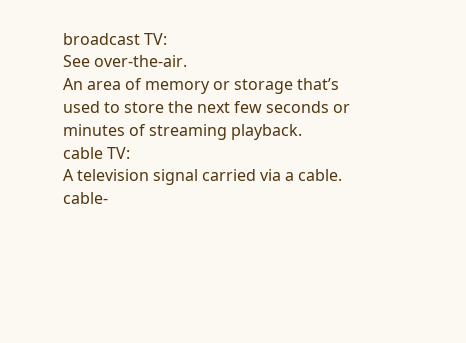broadcast TV:
See over-the-air.
An area of memory or storage that’s used to store the next few seconds or minutes of streaming playback.
cable TV:
A television signal carried via a cable.
cable-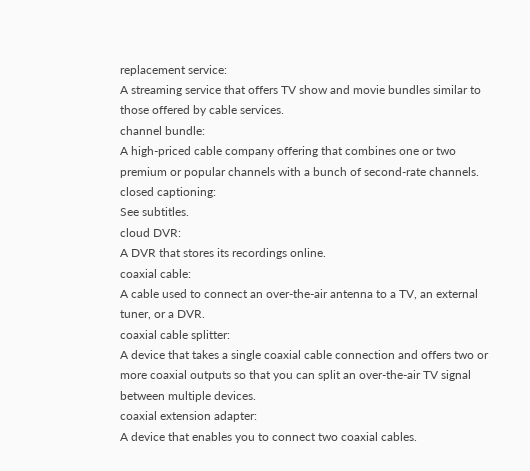replacement service:
A streaming service that offers TV show and movie bundles similar to those offered by cable services.
channel bundle:
A high-priced cable company offering that combines one or two premium or popular channels with a bunch of second-rate channels.
closed captioning:
See subtitles.
cloud DVR:
A DVR that stores its recordings online.
coaxial cable:
A cable used to connect an over-the-air antenna to a TV, an external tuner, or a DVR.
coaxial cable splitter:
A device that takes a single coaxial cable connection and offers two or more coaxial outputs so that you can split an over-the-air TV signal between multiple devices.
coaxial extension adapter:
A device that enables you to connect two coaxial cables.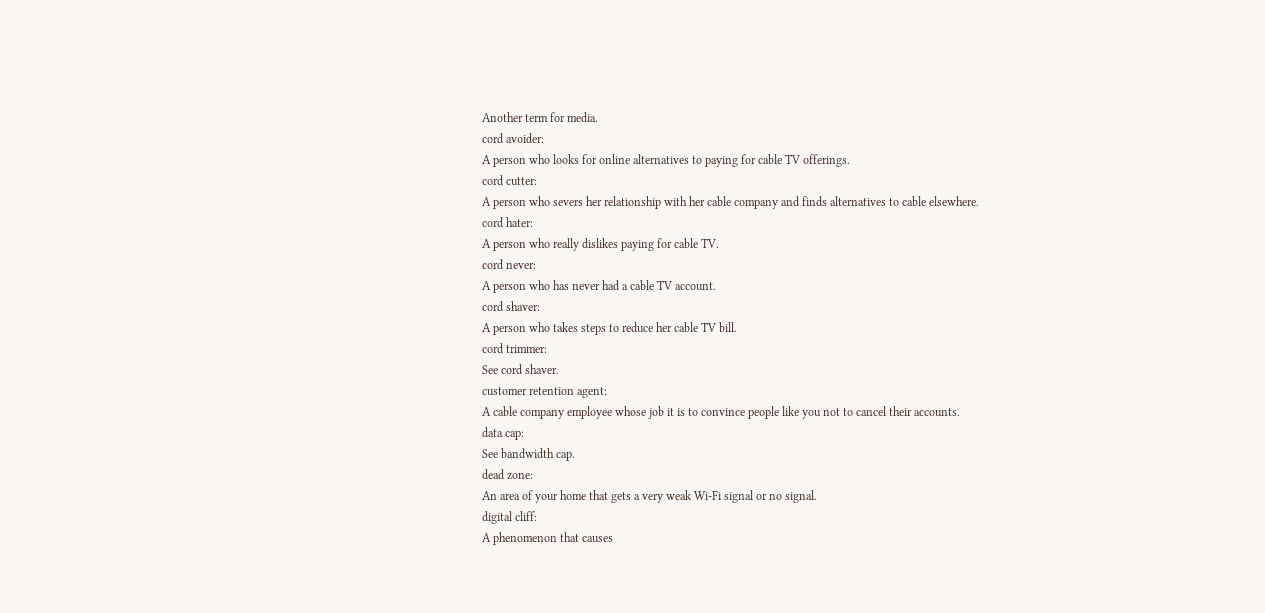Another term for media.
cord avoider:
A person who looks for online alternatives to paying for cable TV offerings.
cord cutter:
A person who severs her relationship with her cable company and finds alternatives to cable elsewhere.
cord hater:
A person who really dislikes paying for cable TV.
cord never:
A person who has never had a cable TV account.
cord shaver:
A person who takes steps to reduce her cable TV bill.
cord trimmer:
See cord shaver.
customer retention agent:
A cable company employee whose job it is to convince people like you not to cancel their accounts.
data cap:
See bandwidth cap.
dead zone:
An area of your home that gets a very weak Wi-Fi signal or no signal.
digital cliff:
A phenomenon that causes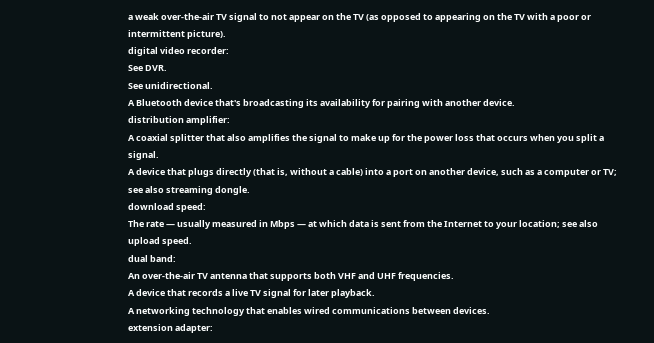a weak over-the-air TV signal to not appear on the TV (as opposed to appearing on the TV with a poor or intermittent picture).
digital video recorder:
See DVR.
See unidirectional.
A Bluetooth device that's broadcasting its availability for pairing with another device.
distribution amplifier:
A coaxial splitter that also amplifies the signal to make up for the power loss that occurs when you split a signal.
A device that plugs directly (that is, without a cable) into a port on another device, such as a computer or TV; see also streaming dongle.
download speed:
The rate — usually measured in Mbps — at which data is sent from the Internet to your location; see also upload speed.
dual band:
An over-the-air TV antenna that supports both VHF and UHF frequencies.
A device that records a live TV signal for later playback.
A networking technology that enables wired communications between devices.
extension adapter: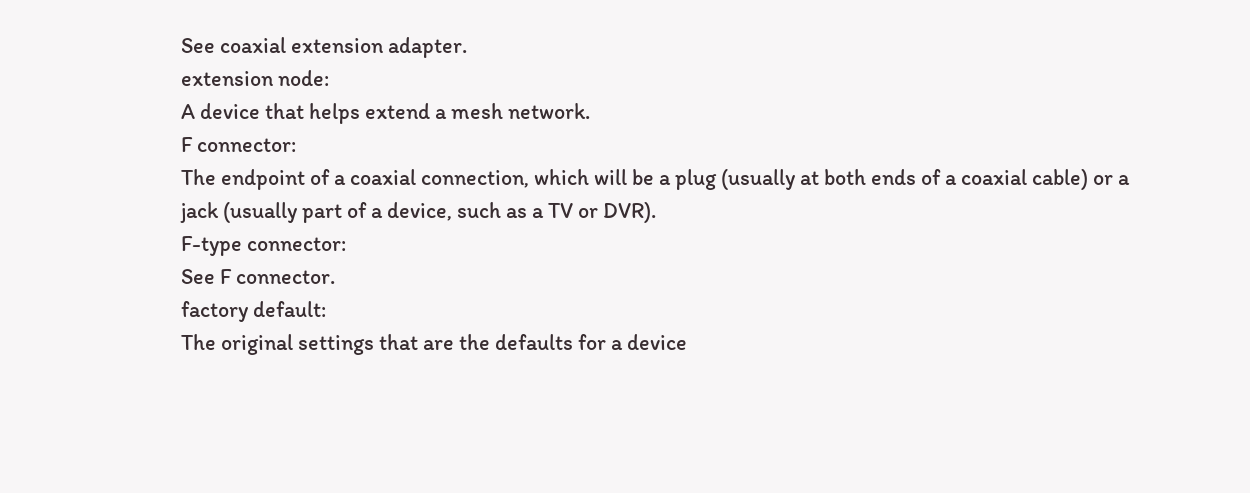See coaxial extension adapter.
extension node:
A device that helps extend a mesh network.
F connector:
The endpoint of a coaxial connection, which will be a plug (usually at both ends of a coaxial cable) or a jack (usually part of a device, such as a TV or DVR).
F-type connector:
See F connector.
factory default:
The original settings that are the defaults for a device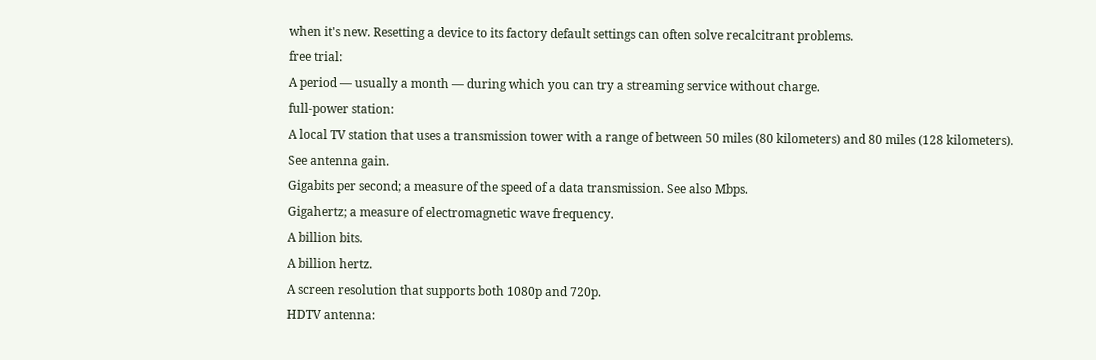when it's new. Resetting a device to its factory default settings can often solve recalcitrant problems.
free trial:
A period — usually a month — during which you can try a streaming service without charge.
full-power station:
A local TV station that uses a transmission tower with a range of between 50 miles (80 kilometers) and 80 miles (128 kilometers).
See antenna gain.
Gigabits per second; a measure of the speed of a data transmission. See also Mbps.
Gigahertz; a measure of electromagnetic wave frequency.
A billion bits.
A billion hertz.
A screen resolution that supports both 1080p and 720p.
HDTV antenna: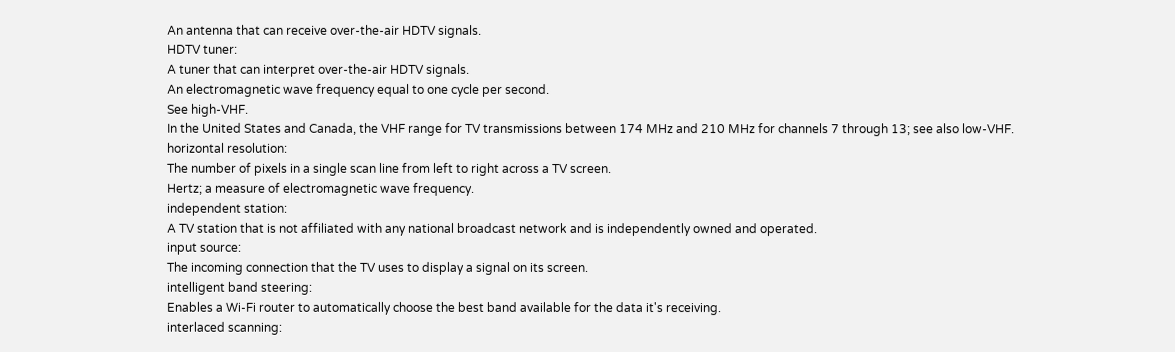An antenna that can receive over-the-air HDTV signals.
HDTV tuner:
A tuner that can interpret over-the-air HDTV signals.
An electromagnetic wave frequency equal to one cycle per second.
See high-VHF.
In the United States and Canada, the VHF range for TV transmissions between 174 MHz and 210 MHz for channels 7 through 13; see also low-VHF.
horizontal resolution:
The number of pixels in a single scan line from left to right across a TV screen.
Hertz; a measure of electromagnetic wave frequency.
independent station:
A TV station that is not affiliated with any national broadcast network and is independently owned and operated.
input source:
The incoming connection that the TV uses to display a signal on its screen.
intelligent band steering:
Enables a Wi-Fi router to automatically choose the best band available for the data it's receiving.
interlaced scanning: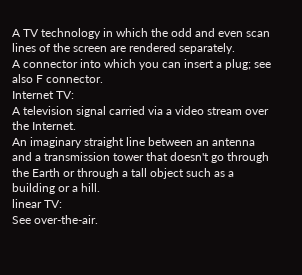A TV technology in which the odd and even scan lines of the screen are rendered separately.
A connector into which you can insert a plug; see also F connector.
Internet TV:
A television signal carried via a video stream over the Internet.
An imaginary straight line between an antenna and a transmission tower that doesn't go through the Earth or through a tall object such as a building or a hill.
linear TV:
See over-the-air.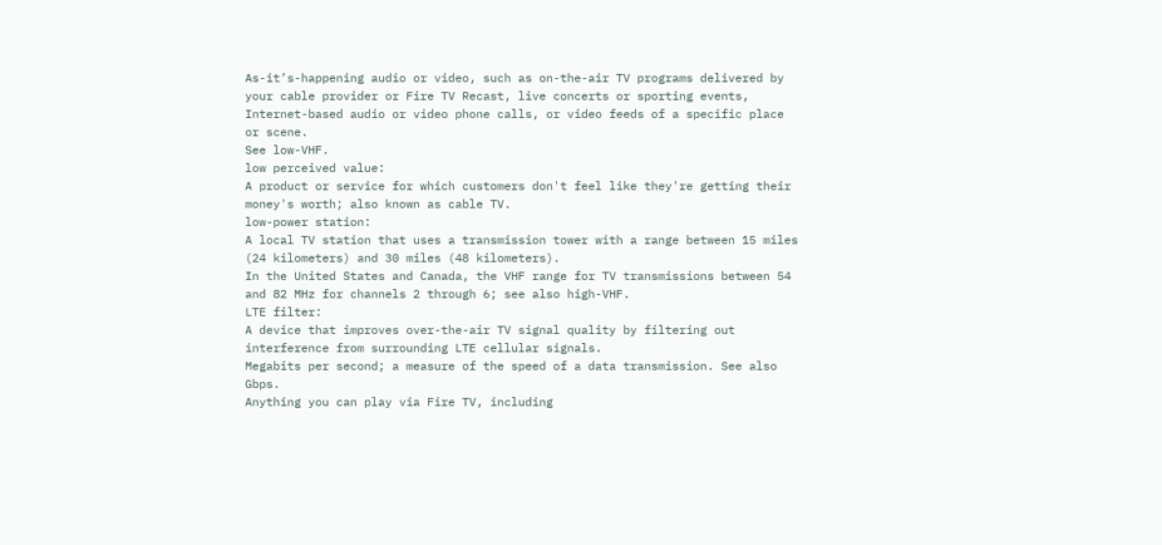As-it’s-happening audio or video, such as on-the-air TV programs delivered by your cable provider or Fire TV Recast, live concerts or sporting events, Internet-based audio or video phone calls, or video feeds of a specific place or scene.
See low-VHF.
low perceived value:
A product or service for which customers don't feel like they're getting their money's worth; also known as cable TV.
low-power station:
A local TV station that uses a transmission tower with a range between 15 miles (24 kilometers) and 30 miles (48 kilometers).
In the United States and Canada, the VHF range for TV transmissions between 54 and 82 MHz for channels 2 through 6; see also high-VHF.
LTE filter:
A device that improves over-the-air TV signal quality by filtering out interference from surrounding LTE cellular signals.
Megabits per second; a measure of the speed of a data transmission. See also Gbps.
Anything you can play via Fire TV, including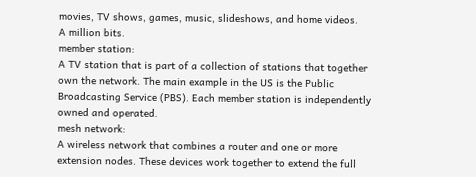movies, TV shows, games, music, slideshows, and home videos.
A million bits.
member station:
A TV station that is part of a collection of stations that together own the network. The main example in the US is the Public Broadcasting Service (PBS). Each member station is independently owned and operated.
mesh network:
A wireless network that combines a router and one or more extension nodes. These devices work together to extend the full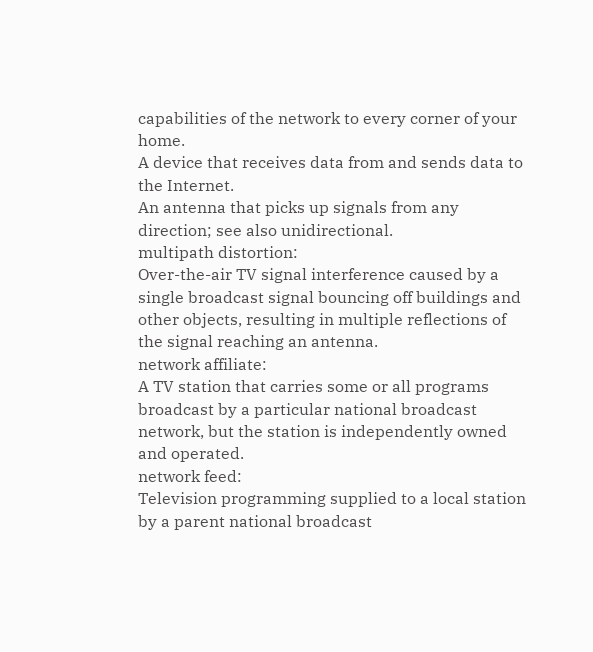capabilities of the network to every corner of your home.
A device that receives data from and sends data to the Internet.
An antenna that picks up signals from any direction; see also unidirectional.
multipath distortion:
Over-the-air TV signal interference caused by a single broadcast signal bouncing off buildings and other objects, resulting in multiple reflections of the signal reaching an antenna.
network affiliate:
A TV station that carries some or all programs broadcast by a particular national broadcast network, but the station is independently owned and operated.
network feed:
Television programming supplied to a local station by a parent national broadcast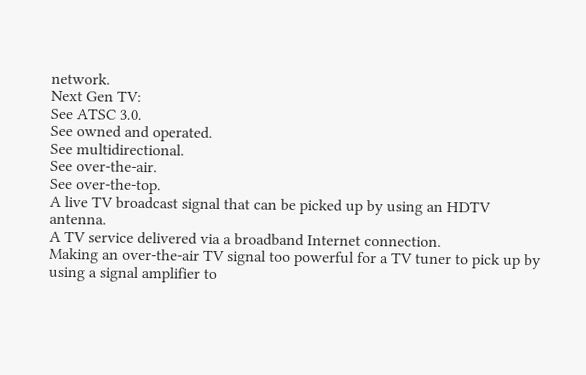network.
Next Gen TV:
See ATSC 3.0.
See owned and operated.
See multidirectional.
See over-the-air.
See over-the-top.
A live TV broadcast signal that can be picked up by using an HDTV antenna.
A TV service delivered via a broadband Internet connection.
Making an over-the-air TV signal too powerful for a TV tuner to pick up by using a signal amplifier to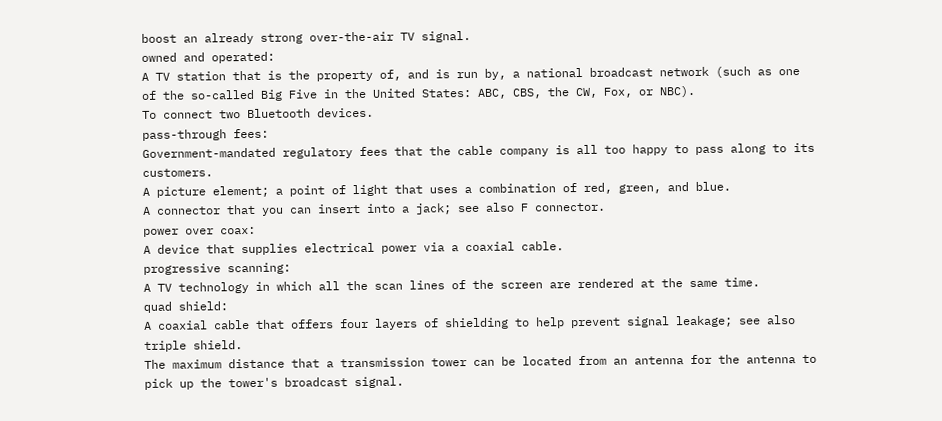boost an already strong over-the-air TV signal.
owned and operated:
A TV station that is the property of, and is run by, a national broadcast network (such as one of the so-called Big Five in the United States: ABC, CBS, the CW, Fox, or NBC).
To connect two Bluetooth devices.
pass-through fees:
Government-mandated regulatory fees that the cable company is all too happy to pass along to its customers.
A picture element; a point of light that uses a combination of red, green, and blue.
A connector that you can insert into a jack; see also F connector.
power over coax:
A device that supplies electrical power via a coaxial cable.
progressive scanning:
A TV technology in which all the scan lines of the screen are rendered at the same time.
quad shield:
A coaxial cable that offers four layers of shielding to help prevent signal leakage; see also triple shield.
The maximum distance that a transmission tower can be located from an antenna for the antenna to pick up the tower's broadcast signal.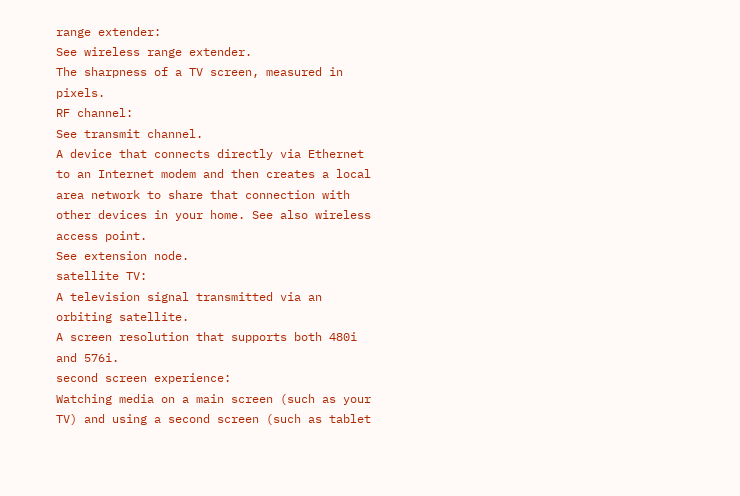range extender:
See wireless range extender.
The sharpness of a TV screen, measured in pixels.
RF channel:
See transmit channel.
A device that connects directly via Ethernet to an Internet modem and then creates a local area network to share that connection with other devices in your home. See also wireless access point.
See extension node.
satellite TV:
A television signal transmitted via an orbiting satellite.
A screen resolution that supports both 480i and 576i.
second screen experience:
Watching media on a main screen (such as your TV) and using a second screen (such as tablet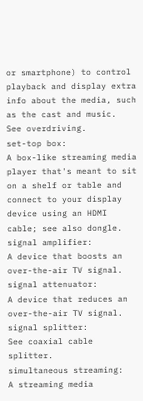or smartphone) to control playback and display extra info about the media, such as the cast and music.
See overdriving.
set-top box:
A box-like streaming media player that's meant to sit on a shelf or table and connect to your display device using an HDMI cable; see also dongle.
signal amplifier:
A device that boosts an over-the-air TV signal.
signal attenuator:
A device that reduces an over-the-air TV signal.
signal splitter:
See coaxial cable splitter.
simultaneous streaming:
A streaming media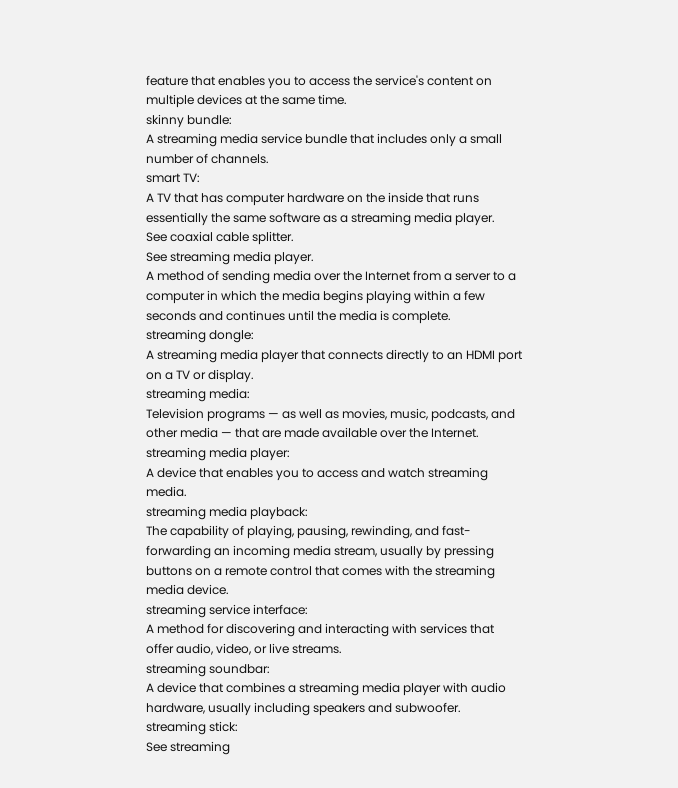feature that enables you to access the service's content on multiple devices at the same time.
skinny bundle:
A streaming media service bundle that includes only a small number of channels.
smart TV:
A TV that has computer hardware on the inside that runs essentially the same software as a streaming media player.
See coaxial cable splitter.
See streaming media player.
A method of sending media over the Internet from a server to a computer in which the media begins playing within a few seconds and continues until the media is complete.
streaming dongle:
A streaming media player that connects directly to an HDMI port on a TV or display.
streaming media:
Television programs — as well as movies, music, podcasts, and other media — that are made available over the Internet.
streaming media player:
A device that enables you to access and watch streaming media.
streaming media playback:
The capability of playing, pausing, rewinding, and fast-forwarding an incoming media stream, usually by pressing buttons on a remote control that comes with the streaming media device.
streaming service interface:
A method for discovering and interacting with services that offer audio, video, or live streams.
streaming soundbar:
A device that combines a streaming media player with audio hardware, usually including speakers and subwoofer.
streaming stick:
See streaming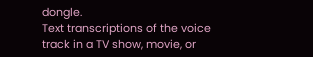dongle.
Text transcriptions of the voice track in a TV show, movie, or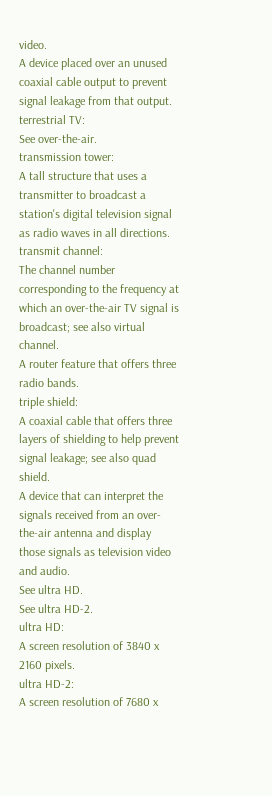video.
A device placed over an unused coaxial cable output to prevent signal leakage from that output.
terrestrial TV:
See over-the-air.
transmission tower:
A tall structure that uses a transmitter to broadcast a station's digital television signal as radio waves in all directions.
transmit channel:
The channel number corresponding to the frequency at which an over-the-air TV signal is broadcast; see also virtual channel.
A router feature that offers three radio bands.
triple shield:
A coaxial cable that offers three layers of shielding to help prevent signal leakage; see also quad shield.
A device that can interpret the signals received from an over-the-air antenna and display those signals as television video and audio.
See ultra HD.
See ultra HD-2.
ultra HD:
A screen resolution of 3840 x 2160 pixels.
ultra HD-2:
A screen resolution of 7680 x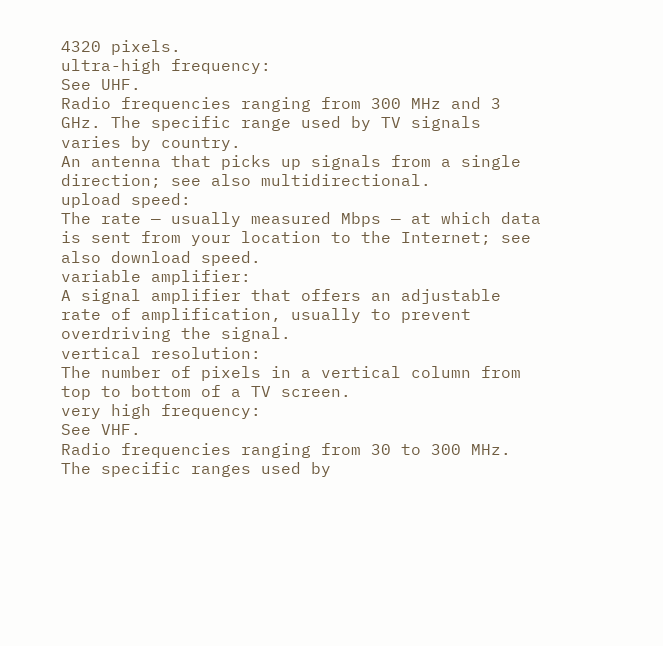4320 pixels.
ultra-high frequency:
See UHF.
Radio frequencies ranging from 300 MHz and 3 GHz. The specific range used by TV signals varies by country.
An antenna that picks up signals from a single direction; see also multidirectional.
upload speed:
The rate — usually measured Mbps — at which data is sent from your location to the Internet; see also download speed.
variable amplifier:
A signal amplifier that offers an adjustable rate of amplification, usually to prevent overdriving the signal.
vertical resolution:
The number of pixels in a vertical column from top to bottom of a TV screen.
very high frequency:
See VHF.
Radio frequencies ranging from 30 to 300 MHz. The specific ranges used by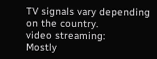TV signals vary depending on the country.
video streaming:
Mostly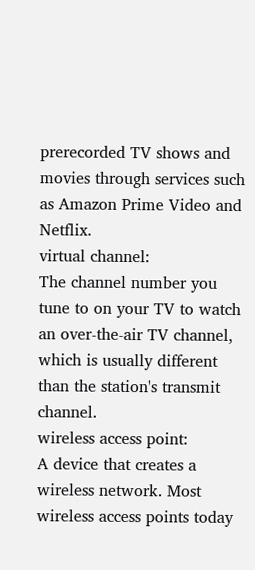prerecorded TV shows and movies through services such as Amazon Prime Video and Netflix.
virtual channel:
The channel number you tune to on your TV to watch an over-the-air TV channel, which is usually different than the station's transmit channel.
wireless access point:
A device that creates a wireless network. Most wireless access points today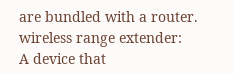are bundled with a router.
wireless range extender:
A device that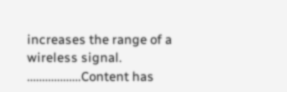increases the range of a wireless signal.
..................Content has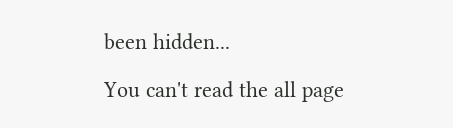been hidden...

You can't read the all page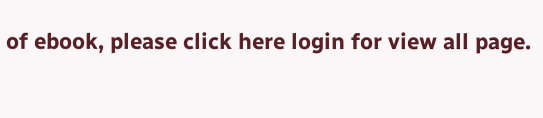of ebook, please click here login for view all page.